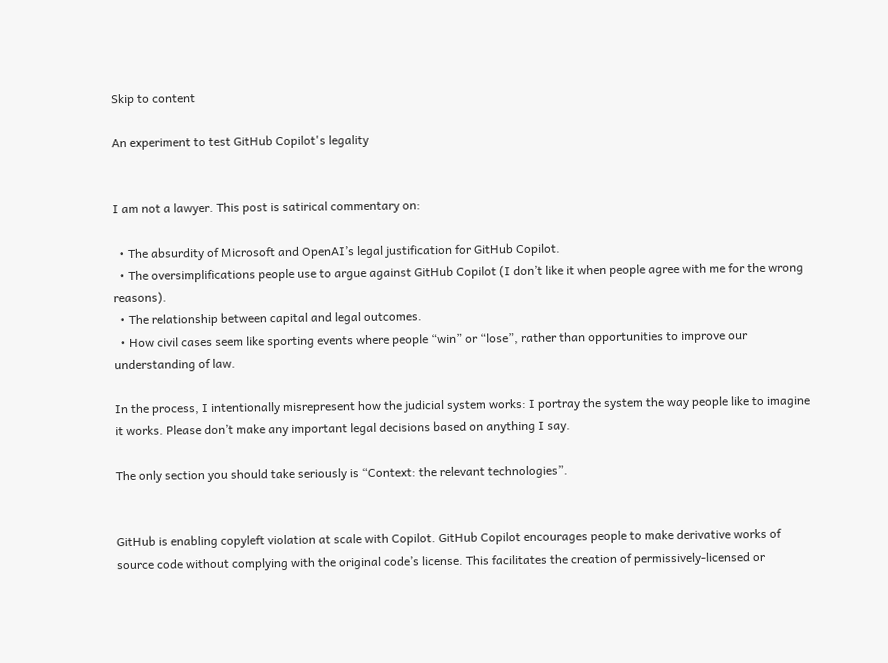Skip to content

An experiment to test GitHub Copilot's legality


I am not a lawyer. This post is satirical commentary on:

  • The absurdity of Microsoft and OpenAI’s legal justification for GitHub Copilot.
  • The oversimplifications people use to argue against GitHub Copilot (I don’t like it when people agree with me for the wrong reasons).
  • The relationship between capital and legal outcomes.
  • How civil cases seem like sporting events where people “win” or “lose”, rather than opportunities to improve our understanding of law.

In the process, I intentionally misrepresent how the judicial system works: I portray the system the way people like to imagine it works. Please don’t make any important legal decisions based on anything I say.

The only section you should take seriously is “Context: the relevant technologies”.


GitHub is enabling copyleft violation at scale with Copilot. GitHub Copilot encourages people to make derivative works of source code without complying with the original code’s license. This facilitates the creation of permissively-licensed or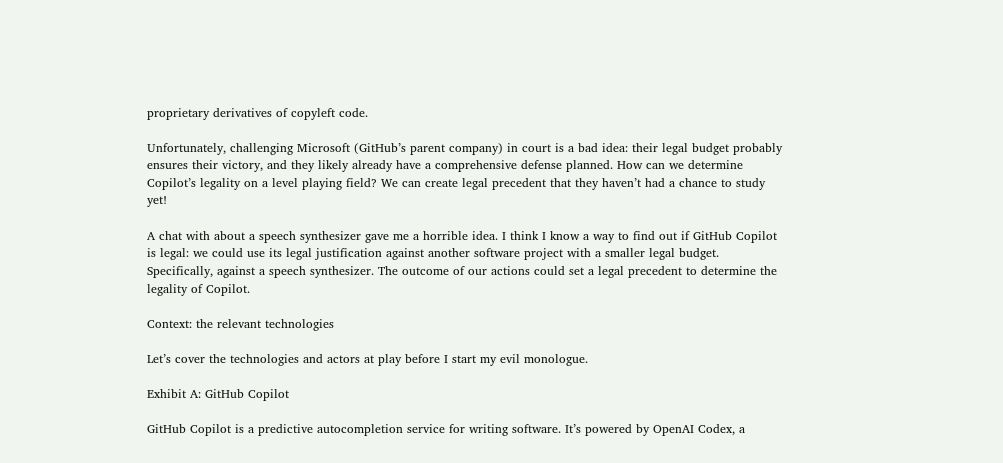proprietary derivatives of copyleft code.

Unfortunately, challenging Microsoft (GitHub’s parent company) in court is a bad idea: their legal budget probably ensures their victory, and they likely already have a comprehensive defense planned. How can we determine Copilot’s legality on a level playing field? We can create legal precedent that they haven’t had a chance to study yet!

A chat with about a speech synthesizer gave me a horrible idea. I think I know a way to find out if GitHub Copilot is legal: we could use its legal justification against another software project with a smaller legal budget. Specifically, against a speech synthesizer. The outcome of our actions could set a legal precedent to determine the legality of Copilot.

Context: the relevant technologies

Let’s cover the technologies and actors at play before I start my evil monologue.

Exhibit A: GitHub Copilot

GitHub Copilot is a predictive autocompletion service for writing software. It’s powered by OpenAI Codex, a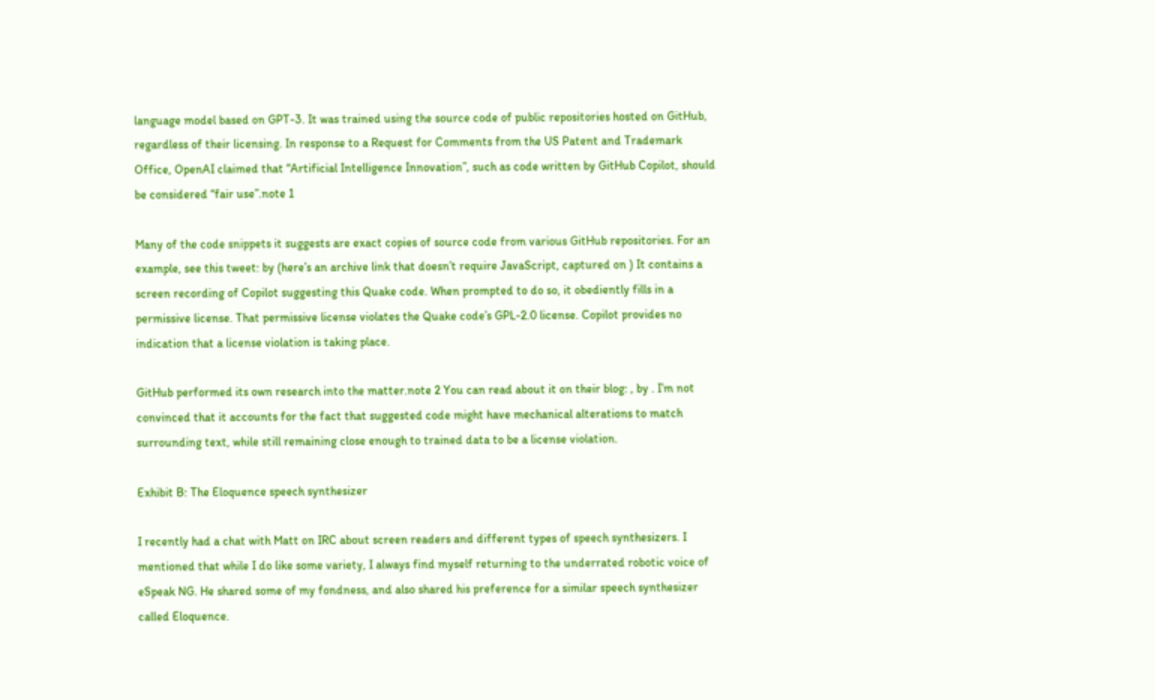language model based on GPT-3. It was trained using the source code of public repositories hosted on GitHub, regardless of their licensing. In response to a Request for Comments from the US Patent and Trademark Office, OpenAI claimed that “Artificial Intelligence Innovation”, such as code written by GitHub Copilot, should be considered “fair use”.note 1

Many of the code snippets it suggests are exact copies of source code from various GitHub repositories. For an example, see this tweet: by (here’s an archive link that doesn’t require JavaScript, captured on ) It contains a screen recording of Copilot suggesting this Quake code. When prompted to do so, it obediently fills in a permissive license. That permissive license violates the Quake code’s GPL-2.0 license. Copilot provides no indication that a license violation is taking place.

GitHub performed its own research into the matter.note 2 You can read about it on their blog: , by . I’m not convinced that it accounts for the fact that suggested code might have mechanical alterations to match surrounding text, while still remaining close enough to trained data to be a license violation.

Exhibit B: The Eloquence speech synthesizer

I recently had a chat with Matt on IRC about screen readers and different types of speech synthesizers. I mentioned that while I do like some variety, I always find myself returning to the underrated robotic voice of eSpeak NG. He shared some of my fondness, and also shared his preference for a similar speech synthesizer called Eloquence.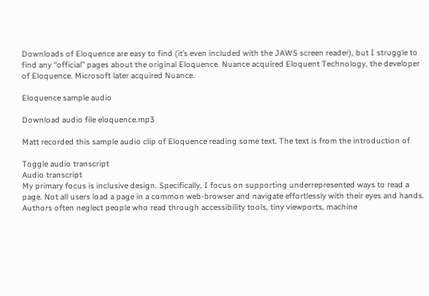Downloads of Eloquence are easy to find (it’s even included with the JAWS screen reader), but I struggle to find any “official” pages about the original Eloquence. Nuance acquired Eloquent Technology, the developer of Eloquence. Microsoft later acquired Nuance.

Eloquence sample audio

Download audio file eloquence.mp3

Matt recorded this sample audio clip of Eloquence reading some text. The text is from the introduction of

Toggle audio transcript
Audio transcript
My primary focus is inclusive design. Specifically, I focus on supporting underrepresented ways to read a page. Not all users load a page in a common web-browser and navigate effortlessly with their eyes and hands. Authors often neglect people who read through accessibility tools, tiny viewports, machine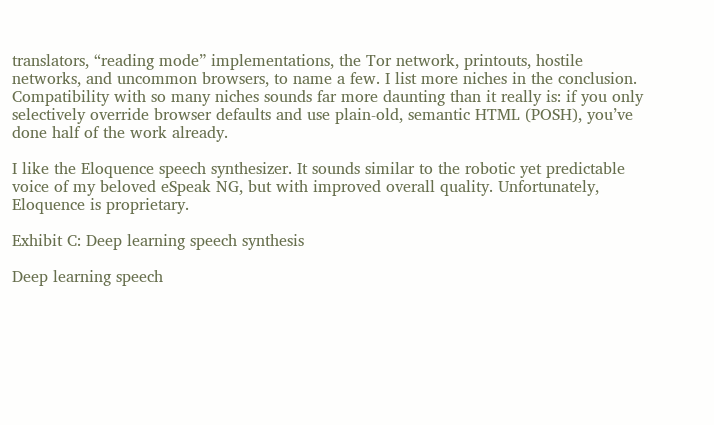translators, “reading mode” implementations, the Tor network, printouts, hostile networks, and uncommon browsers, to name a few. I list more niches in the conclusion. Compatibility with so many niches sounds far more daunting than it really is: if you only selectively override browser defaults and use plain-old, semantic HTML (POSH), you’ve done half of the work already.

I like the Eloquence speech synthesizer. It sounds similar to the robotic yet predictable voice of my beloved eSpeak NG, but with improved overall quality. Unfortunately, Eloquence is proprietary.

Exhibit C: Deep learning speech synthesis

Deep learning speech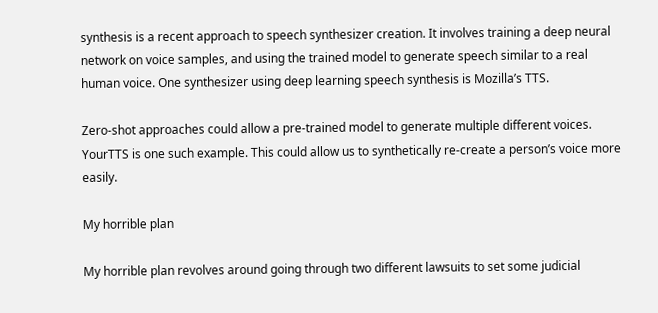synthesis is a recent approach to speech synthesizer creation. It involves training a deep neural network on voice samples, and using the trained model to generate speech similar to a real human voice. One synthesizer using deep learning speech synthesis is Mozilla’s TTS.

Zero-shot approaches could allow a pre-trained model to generate multiple different voices. YourTTS is one such example. This could allow us to synthetically re-create a person’s voice more easily.

My horrible plan

My horrible plan revolves around going through two different lawsuits to set some judicial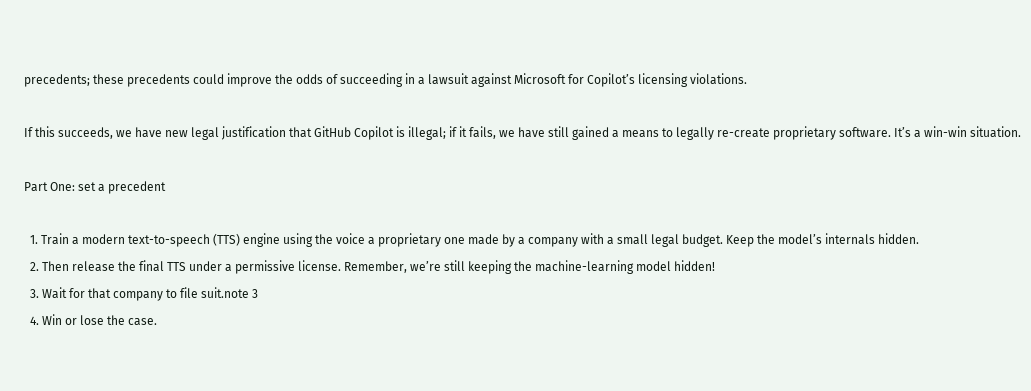precedents; these precedents could improve the odds of succeeding in a lawsuit against Microsoft for Copilot’s licensing violations.

If this succeeds, we have new legal justification that GitHub Copilot is illegal; if it fails, we have still gained a means to legally re-create proprietary software. It’s a win-win situation.

Part One: set a precedent

  1. Train a modern text-to-speech (TTS) engine using the voice a proprietary one made by a company with a small legal budget. Keep the model’s internals hidden.
  2. Then release the final TTS under a permissive license. Remember, we’re still keeping the machine-learning model hidden!
  3. Wait for that company to file suit.note 3
  4. Win or lose the case.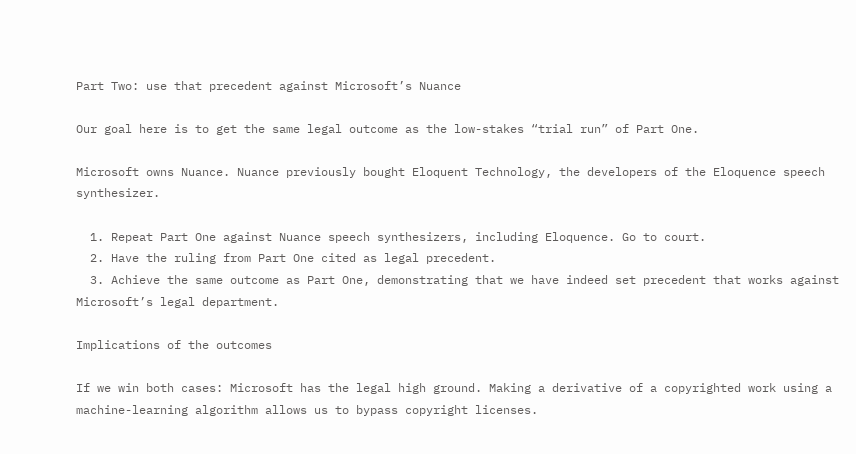Part Two: use that precedent against Microsoft’s Nuance

Our goal here is to get the same legal outcome as the low-stakes “trial run” of Part One.

Microsoft owns Nuance. Nuance previously bought Eloquent Technology, the developers of the Eloquence speech synthesizer.

  1. Repeat Part One against Nuance speech synthesizers, including Eloquence. Go to court.
  2. Have the ruling from Part One cited as legal precedent.
  3. Achieve the same outcome as Part One, demonstrating that we have indeed set precedent that works against Microsoft’s legal department.

Implications of the outcomes

If we win both cases: Microsoft has the legal high ground. Making a derivative of a copyrighted work using a machine-learning algorithm allows us to bypass copyright licenses.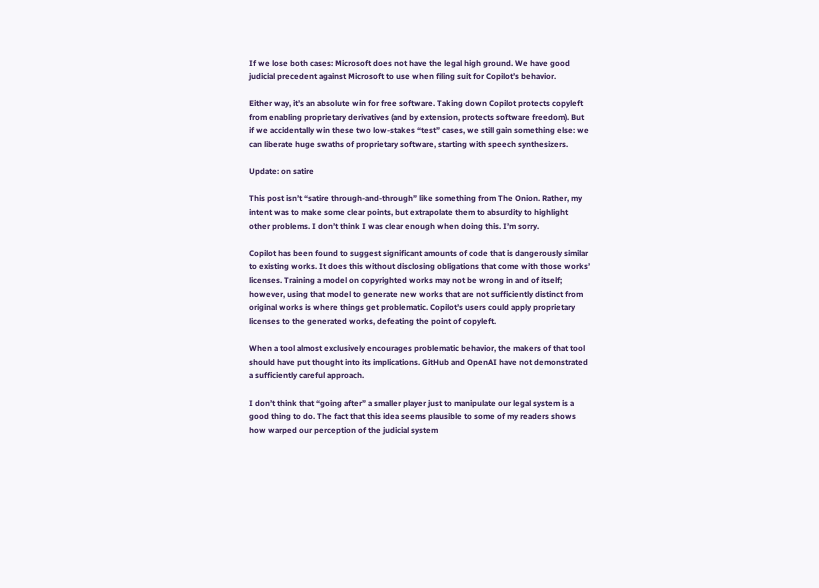If we lose both cases: Microsoft does not have the legal high ground. We have good judicial precedent against Microsoft to use when filing suit for Copilot’s behavior.

Either way, it’s an absolute win for free software. Taking down Copilot protects copyleft from enabling proprietary derivatives (and by extension, protects software freedom). But if we accidentally win these two low-stakes “test” cases, we still gain something else: we can liberate huge swaths of proprietary software, starting with speech synthesizers.

Update: on satire

This post isn’t “satire through-and-through” like something from The Onion. Rather, my intent was to make some clear points, but extrapolate them to absurdity to highlight other problems. I don’t think I was clear enough when doing this. I’m sorry.

Copilot has been found to suggest significant amounts of code that is dangerously similar to existing works. It does this without disclosing obligations that come with those works’ licenses. Training a model on copyrighted works may not be wrong in and of itself; however, using that model to generate new works that are not sufficiently distinct from original works is where things get problematic. Copilot’s users could apply proprietary licenses to the generated works, defeating the point of copyleft.

When a tool almost exclusively encourages problematic behavior, the makers of that tool should have put thought into its implications. GitHub and OpenAI have not demonstrated a sufficiently careful approach.

I don’t think that “going after” a smaller player just to manipulate our legal system is a good thing to do. The fact that this idea seems plausible to some of my readers shows how warped our perception of the judicial system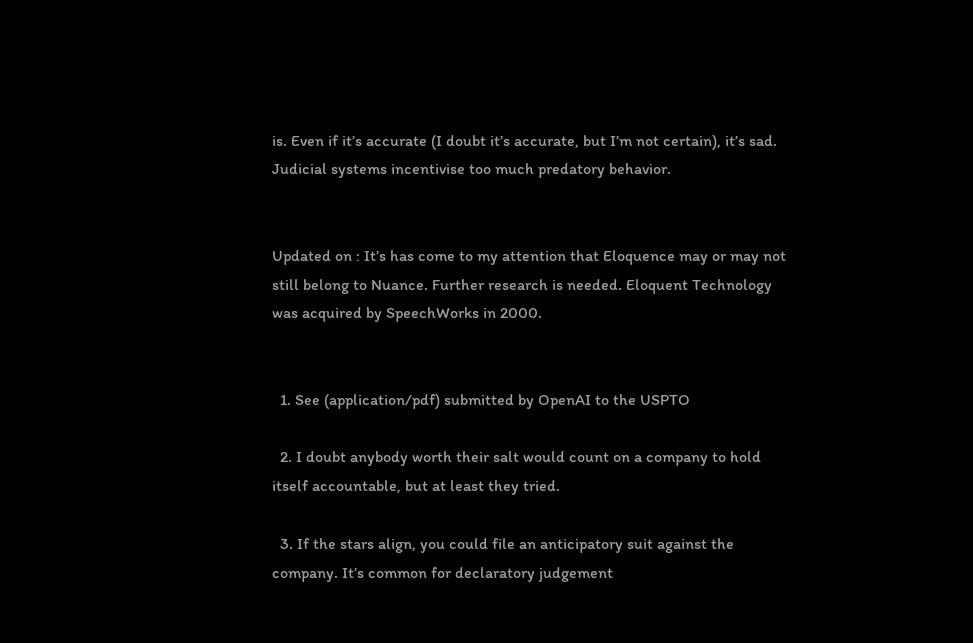is. Even if it’s accurate (I doubt it’s accurate, but I’m not certain), it’s sad. Judicial systems incentivise too much predatory behavior.


Updated on : It’s has come to my attention that Eloquence may or may not still belong to Nuance. Further research is needed. Eloquent Technology was acquired by SpeechWorks in 2000.


  1. See (application/pdf) submitted by OpenAI to the USPTO

  2. I doubt anybody worth their salt would count on a company to hold itself accountable, but at least they tried.

  3. If the stars align, you could file an anticipatory suit against the company. It’s common for declaratory judgement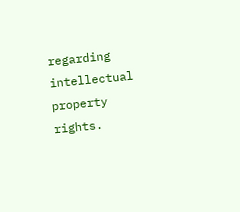regarding intellectual property rights.